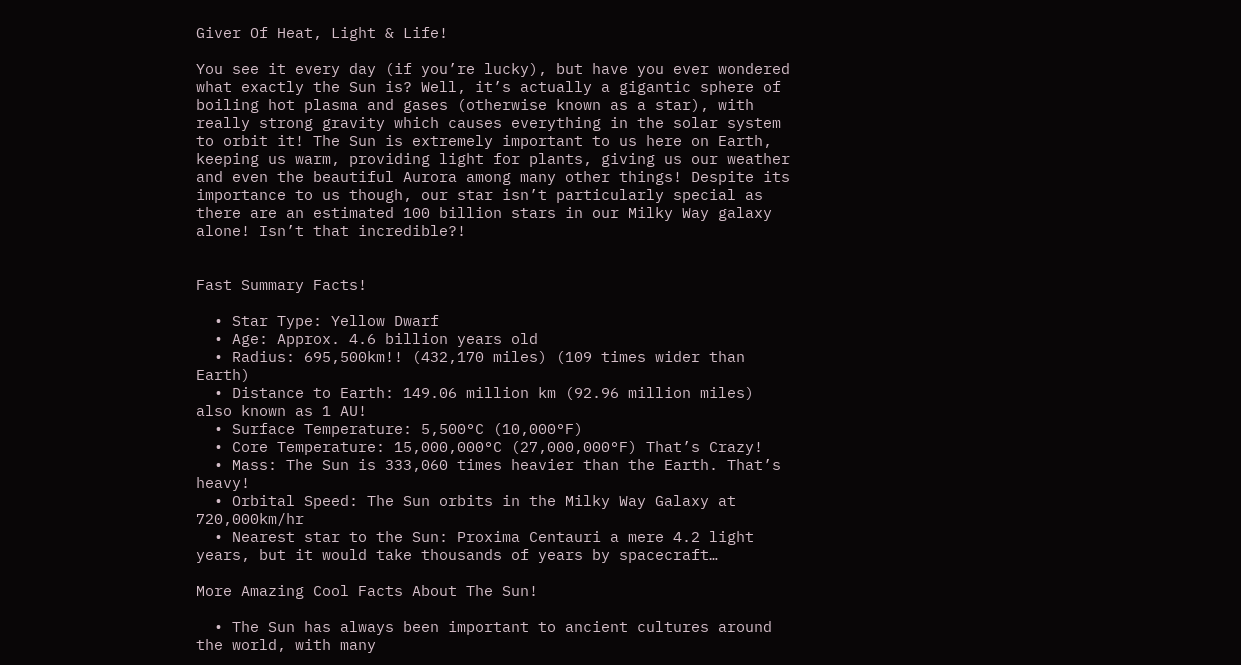Giver Of Heat, Light & Life!

You see it every day (if you’re lucky), but have you ever wondered what exactly the Sun is? Well, it’s actually a gigantic sphere of boiling hot plasma and gases (otherwise known as a star), with really strong gravity which causes everything in the solar system to orbit it! The Sun is extremely important to us here on Earth, keeping us warm, providing light for plants, giving us our weather and even the beautiful Aurora among many other things! Despite its importance to us though, our star isn’t particularly special as there are an estimated 100 billion stars in our Milky Way galaxy alone! Isn’t that incredible?!


Fast Summary Facts!

  • Star Type: Yellow Dwarf
  • Age: Approx. 4.6 billion years old
  • Radius: 695,500km!! (432,170 miles) (109 times wider than Earth)
  • Distance to Earth: 149.06 million km (92.96 million miles) also known as 1 AU!
  • Surface Temperature: 5,500°C (10,000°F)
  • Core Temperature: 15,000,000°C (27,000,000°F) That’s Crazy!
  • Mass: The Sun is 333,060 times heavier than the Earth. That’s heavy!
  • Orbital Speed: The Sun orbits in the Milky Way Galaxy at 720,000km/hr
  • Nearest star to the Sun: Proxima Centauri a mere 4.2 light years, but it would take thousands of years by spacecraft…

More Amazing Cool Facts About The Sun!

  • The Sun has always been important to ancient cultures around the world, with many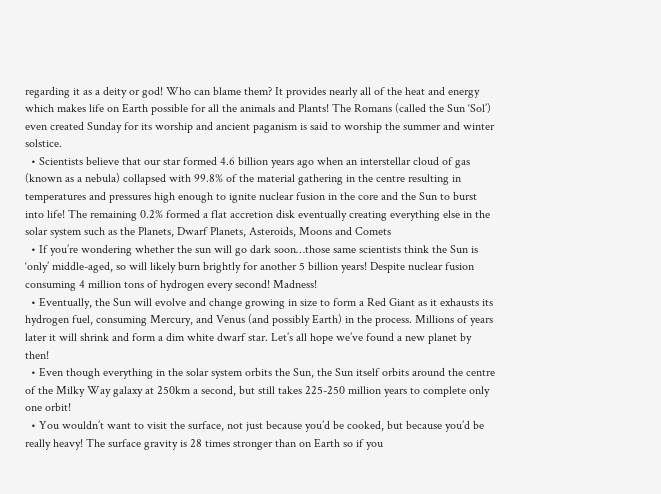regarding it as a deity or god! Who can blame them? It provides nearly all of the heat and energy which makes life on Earth possible for all the animals and Plants! The Romans (called the Sun ‘Sol’) even created Sunday for its worship and ancient paganism is said to worship the summer and winter solstice.
  • Scientists believe that our star formed 4.6 billion years ago when an interstellar cloud of gas (known as a nebula) collapsed with 99.8% of the material gathering in the centre resulting in temperatures and pressures high enough to ignite nuclear fusion in the core and the Sun to burst into life! The remaining 0.2% formed a flat accretion disk eventually creating everything else in the solar system such as the Planets, Dwarf Planets, Asteroids, Moons and Comets
  • If you’re wondering whether the sun will go dark soon…those same scientists think the Sun is ‘only’ middle-aged, so will likely burn brightly for another 5 billion years! Despite nuclear fusion consuming 4 million tons of hydrogen every second! Madness!
  • Eventually, the Sun will evolve and change growing in size to form a Red Giant as it exhausts its hydrogen fuel, consuming Mercury, and Venus (and possibly Earth) in the process. Millions of years later it will shrink and form a dim white dwarf star. Let’s all hope we’ve found a new planet by then!
  • Even though everything in the solar system orbits the Sun, the Sun itself orbits around the centre of the Milky Way galaxy at 250km a second, but still takes 225-250 million years to complete only one orbit!
  • You wouldn’t want to visit the surface, not just because you’d be cooked, but because you’d be really heavy! The surface gravity is 28 times stronger than on Earth so if you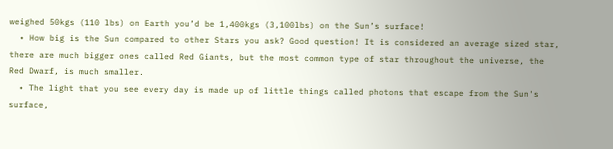weighed 50kgs (110 lbs) on Earth you’d be 1,400kgs (3,100lbs) on the Sun’s surface!
  • How big is the Sun compared to other Stars you ask? Good question! It is considered an average sized star, there are much bigger ones called Red Giants, but the most common type of star throughout the universe, the Red Dwarf, is much smaller.
  • The light that you see every day is made up of little things called photons that escape from the Sun's surface,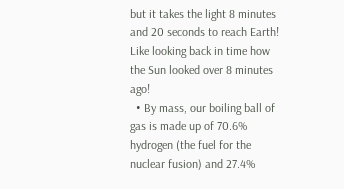but it takes the light 8 minutes and 20 seconds to reach Earth! Like looking back in time how the Sun looked over 8 minutes ago!
  • By mass, our boiling ball of gas is made up of 70.6% hydrogen (the fuel for the nuclear fusion) and 27.4%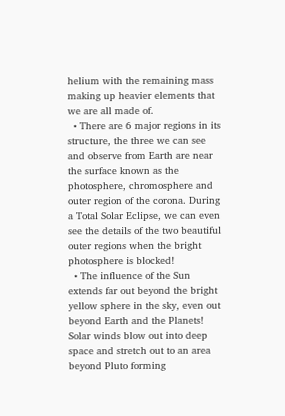helium with the remaining mass making up heavier elements that we are all made of.
  • There are 6 major regions in its structure, the three we can see and observe from Earth are near the surface known as the photosphere, chromosphere and outer region of the corona. During a Total Solar Eclipse, we can even see the details of the two beautiful outer regions when the bright photosphere is blocked!
  • The influence of the Sun extends far out beyond the bright yellow sphere in the sky, even out beyond Earth and the Planets! Solar winds blow out into deep space and stretch out to an area beyond Pluto forming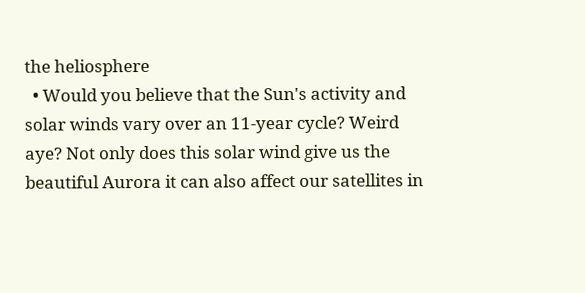the heliosphere
  • Would you believe that the Sun's activity and solar winds vary over an 11-year cycle? Weird aye? Not only does this solar wind give us the beautiful Aurora it can also affect our satellites in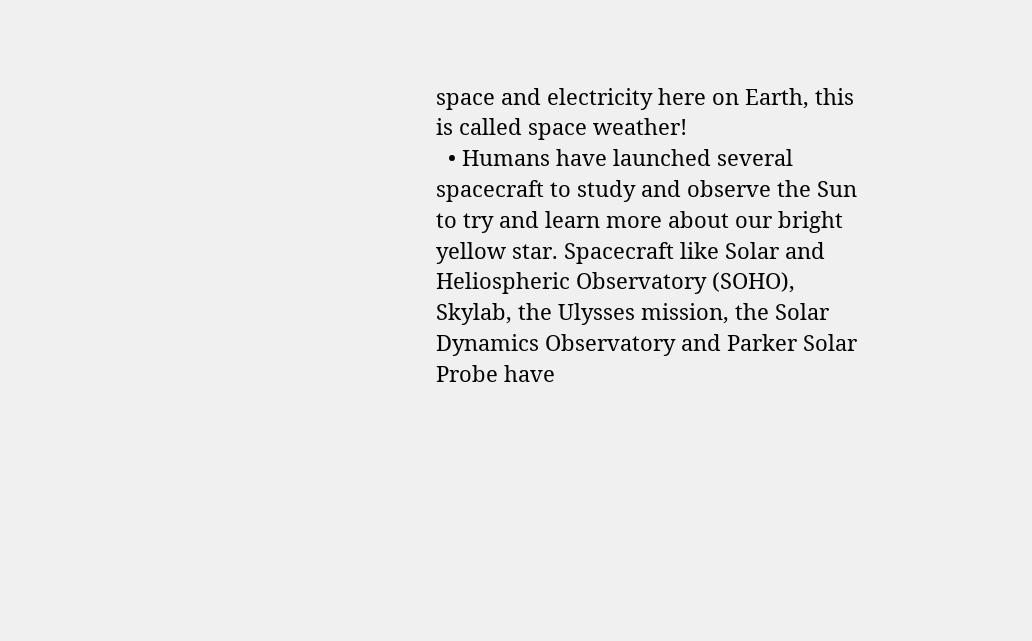space and electricity here on Earth, this is called space weather!
  • Humans have launched several spacecraft to study and observe the Sun to try and learn more about our bright yellow star. Spacecraft like Solar and Heliospheric Observatory (SOHO), Skylab, the Ulysses mission, the Solar Dynamics Observatory and Parker Solar Probe have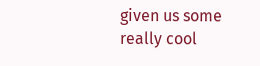given us some really cool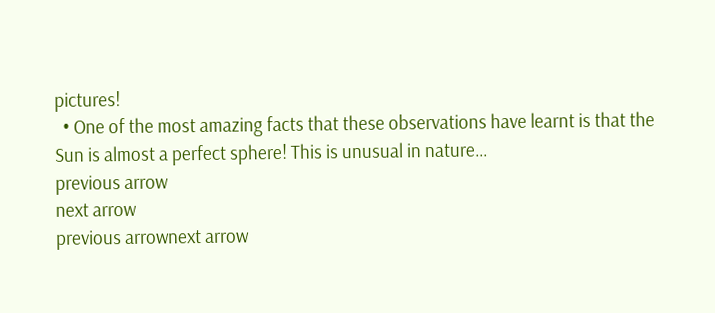pictures!
  • One of the most amazing facts that these observations have learnt is that the Sun is almost a perfect sphere! This is unusual in nature…
previous arrow
next arrow
previous arrownext arrow